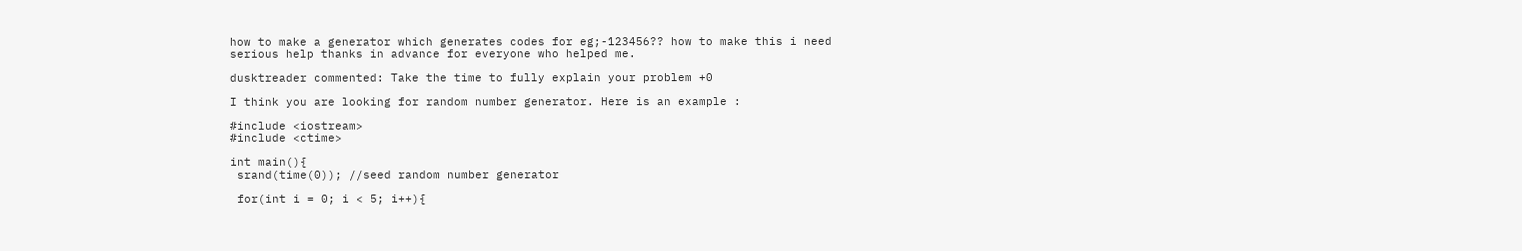how to make a generator which generates codes for eg;-123456?? how to make this i need
serious help thanks in advance for everyone who helped me.

dusktreader commented: Take the time to fully explain your problem +0

I think you are looking for random number generator. Here is an example :

#include <iostream>
#include <ctime>

int main(){
 srand(time(0)); //seed random number generator

 for(int i = 0; i < 5; i++){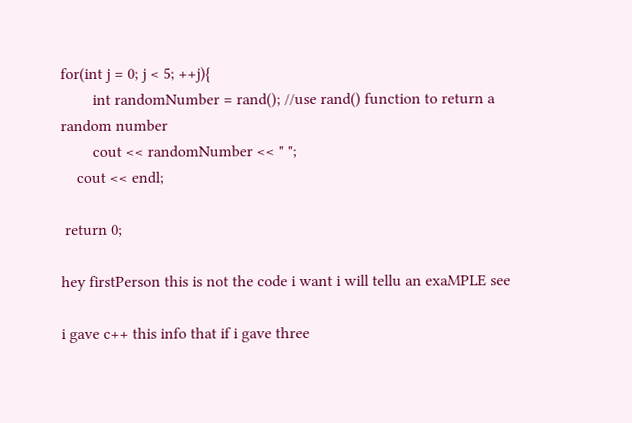for(int j = 0; j < 5; ++j){
        int randomNumber = rand(); //use rand() function to return a random number
        cout << randomNumber << " ";
    cout << endl;

 return 0;

hey firstPerson this is not the code i want i will tellu an exaMPLE see

i gave c++ this info that if i gave three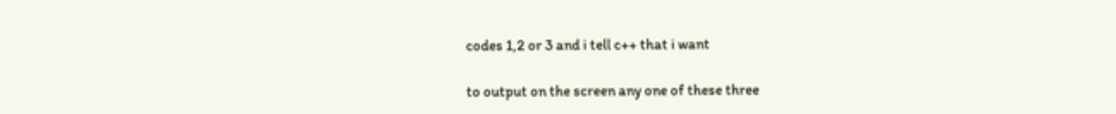codes 1,2 or 3 and i tell c++ that i want

to output on the screen any one of these three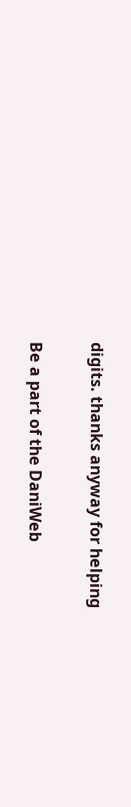digits. thanks anyway for helping

Be a part of the DaniWeb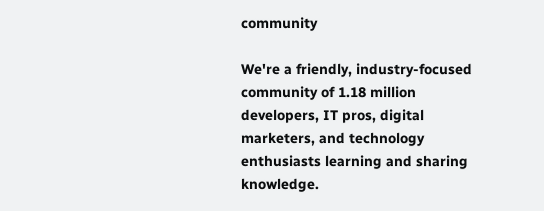community

We're a friendly, industry-focused community of 1.18 million developers, IT pros, digital marketers, and technology enthusiasts learning and sharing knowledge.